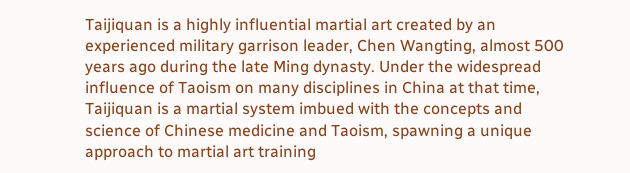Taijiquan is a highly influential martial art created by an experienced military garrison leader, Chen Wangting, almost 500 years ago during the late Ming dynasty. Under the widespread influence of Taoism on many disciplines in China at that time, Taijiquan is a martial system imbued with the concepts and science of Chinese medicine and Taoism, spawning a unique approach to martial art training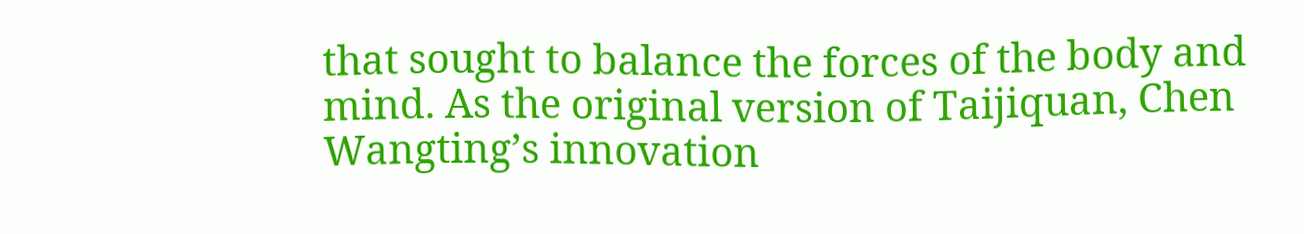that sought to balance the forces of the body and mind. As the original version of Taijiquan, Chen Wangting’s innovation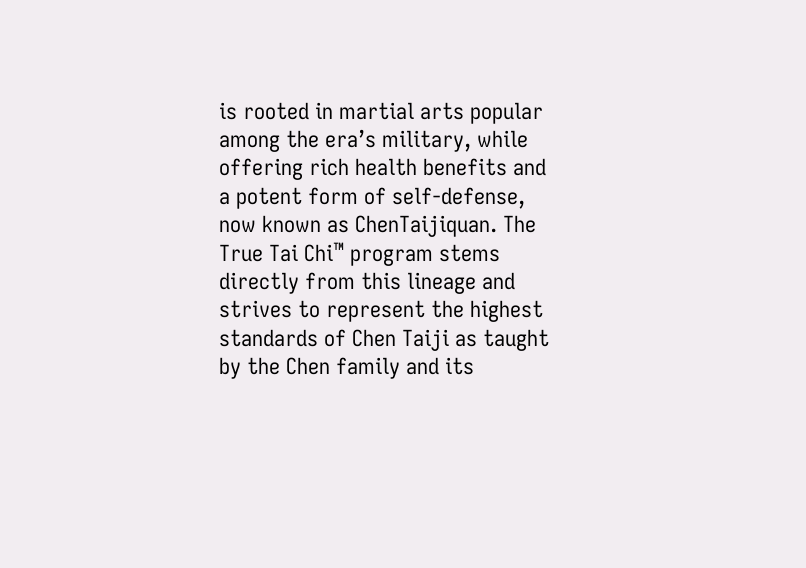is rooted in martial arts popular among the era’s military, while offering rich health benefits and a potent form of self-defense, now known as ChenTaijiquan. The True Tai Chi™ program stems directly from this lineage and strives to represent the highest standards of Chen Taiji as taught by the Chen family and its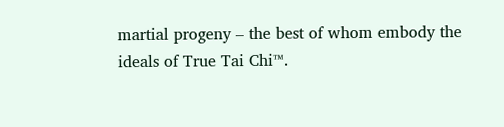martial progeny – the best of whom embody the ideals of True Tai Chi™.